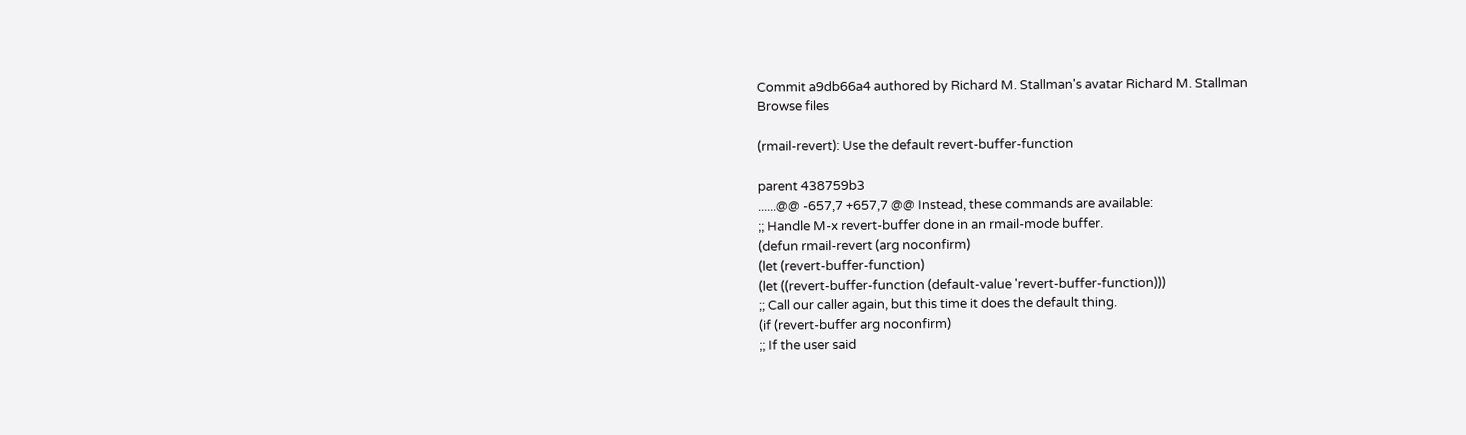Commit a9db66a4 authored by Richard M. Stallman's avatar Richard M. Stallman
Browse files

(rmail-revert): Use the default revert-buffer-function

parent 438759b3
......@@ -657,7 +657,7 @@ Instead, these commands are available:
;; Handle M-x revert-buffer done in an rmail-mode buffer.
(defun rmail-revert (arg noconfirm)
(let (revert-buffer-function)
(let ((revert-buffer-function (default-value 'revert-buffer-function)))
;; Call our caller again, but this time it does the default thing.
(if (revert-buffer arg noconfirm)
;; If the user said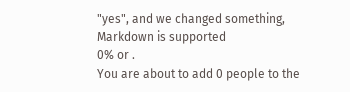"yes", and we changed something,
Markdown is supported
0% or .
You are about to add 0 people to the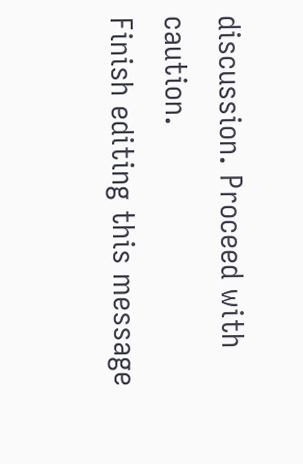discussion. Proceed with caution.
Finish editing this message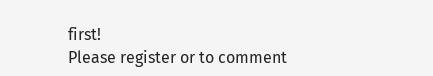first!
Please register or to comment